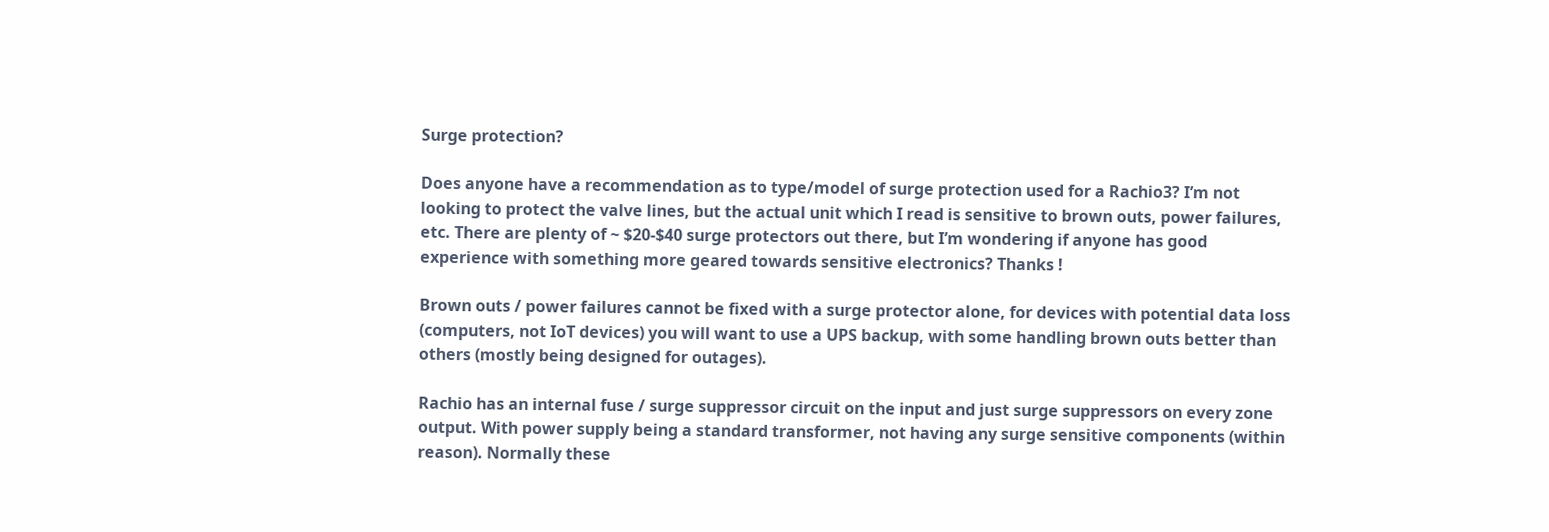Surge protection?

Does anyone have a recommendation as to type/model of surge protection used for a Rachio3? I’m not looking to protect the valve lines, but the actual unit which I read is sensitive to brown outs, power failures, etc. There are plenty of ~ $20-$40 surge protectors out there, but I’m wondering if anyone has good experience with something more geared towards sensitive electronics? Thanks !

Brown outs / power failures cannot be fixed with a surge protector alone, for devices with potential data loss (computers, not IoT devices) you will want to use a UPS backup, with some handling brown outs better than others (mostly being designed for outages).

Rachio has an internal fuse / surge suppressor circuit on the input and just surge suppressors on every zone output. With power supply being a standard transformer, not having any surge sensitive components (within reason). Normally these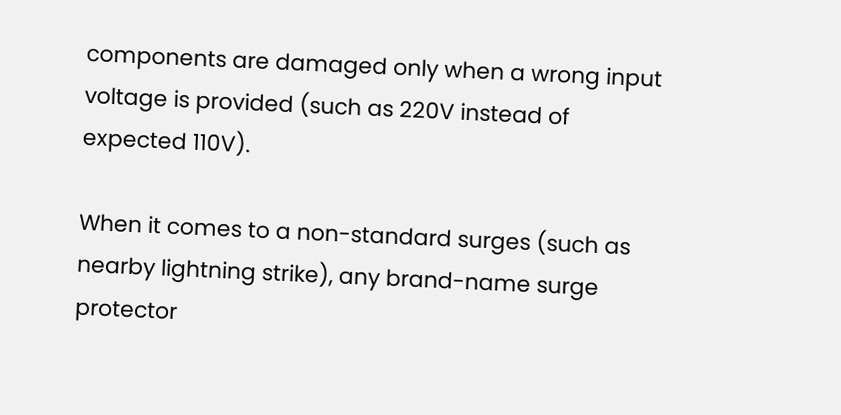components are damaged only when a wrong input voltage is provided (such as 220V instead of expected 110V).

When it comes to a non-standard surges (such as nearby lightning strike), any brand-name surge protector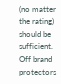(no matter the rating) should be sufficient. Off brand protectors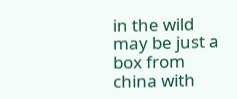in the wild may be just a box from china with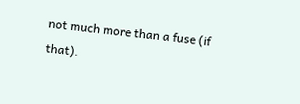not much more than a fuse (if that).